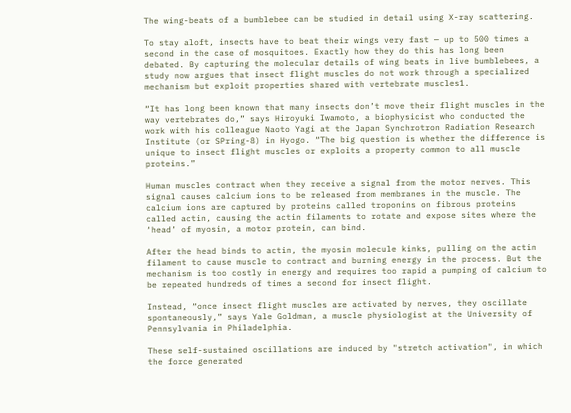The wing-beats of a bumblebee can be studied in detail using X-ray scattering.

To stay aloft, insects have to beat their wings very fast — up to 500 times a second in the case of mosquitoes. Exactly how they do this has long been debated. By capturing the molecular details of wing beats in live bumblebees, a study now argues that insect flight muscles do not work through a specialized mechanism but exploit properties shared with vertebrate muscles1.

“It has long been known that many insects don’t move their flight muscles in the way vertebrates do,” says Hiroyuki Iwamoto, a biophysicist who conducted the work with his colleague Naoto Yagi at the Japan Synchrotron Radiation Research Institute (or SPring-8) in Hyogo. “The big question is whether the difference is unique to insect flight muscles or exploits a property common to all muscle proteins.”

Human muscles contract when they receive a signal from the motor nerves. This signal causes calcium ions to be released from membranes in the muscle. The calcium ions are captured by proteins called troponins on fibrous proteins called actin, causing the actin filaments to rotate and expose sites where the ‘head’ of myosin, a motor protein, can bind.

After the head binds to actin, the myosin molecule kinks, pulling on the actin filament to cause muscle to contract and burning energy in the process. But the mechanism is too costly in energy and requires too rapid a pumping of calcium to be repeated hundreds of times a second for insect flight.

Instead, “once insect flight muscles are activated by nerves, they oscillate spontaneously,” says Yale Goldman, a muscle physiologist at the University of Pennsylvania in Philadelphia.

These self-sustained oscillations are induced by "stretch activation", in which the force generated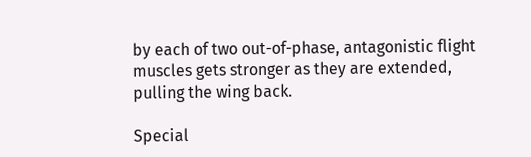by each of two out-of-phase, antagonistic flight muscles gets stronger as they are extended, pulling the wing back.

Special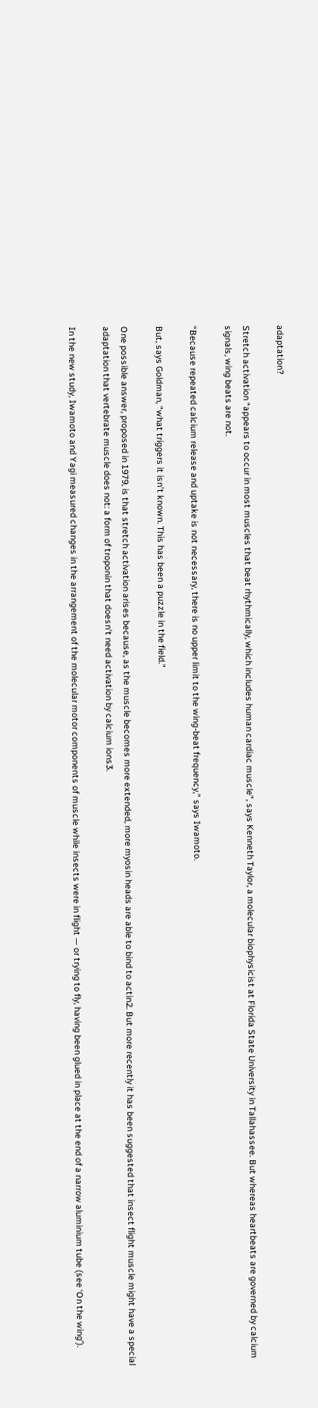adaptation?

Stretch activation “appears to occur in most muscles that beat rhythmically, which includes human cardiac muscle”, says Kenneth Taylor, a molecular biophysicist at Florida State University in Tallahassee. But whereas heartbeats are governed by calcium signals, wing beats are not.

“Because repeated calcium release and uptake is not necessary, there is no upper limit to the wing-beat frequency,” says Iwamoto.

But, says Goldman, “what triggers it isn’t known. This has been a puzzle in the field.”

One possible answer, proposed in 1979, is that stretch activation arises because, as the muscle becomes more extended, more myosin heads are able to bind to actin2. But more recently it has been suggested that insect flight muscle might have a special adaptation that vertebrate muscle does not: a form of troponin that doesn’t need activation by calcium ions3.

In the new study, Iwamoto and Yagi measured changes in the arrangement of the molecular motor components of muscle while insects were in flight — or trying to fly, having been glued in place at the end of a narrow aluminium tube (see ‘On the wing’).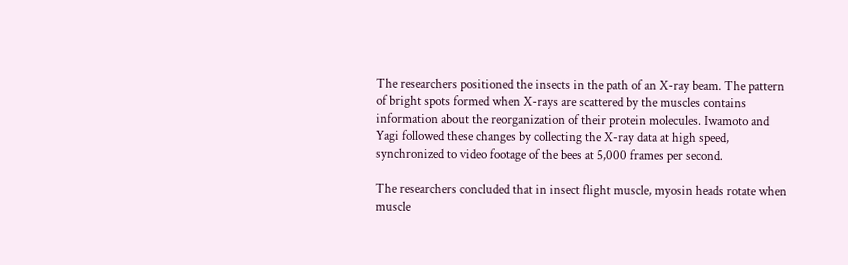The researchers positioned the insects in the path of an X-ray beam. The pattern of bright spots formed when X-rays are scattered by the muscles contains information about the reorganization of their protein molecules. Iwamoto and Yagi followed these changes by collecting the X-ray data at high speed, synchronized to video footage of the bees at 5,000 frames per second.

The researchers concluded that in insect flight muscle, myosin heads rotate when muscle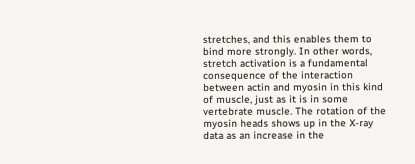stretches, and this enables them to bind more strongly. In other words, stretch activation is a fundamental consequence of the interaction between actin and myosin in this kind of muscle, just as it is in some vertebrate muscle. The rotation of the myosin heads shows up in the X-ray data as an increase in the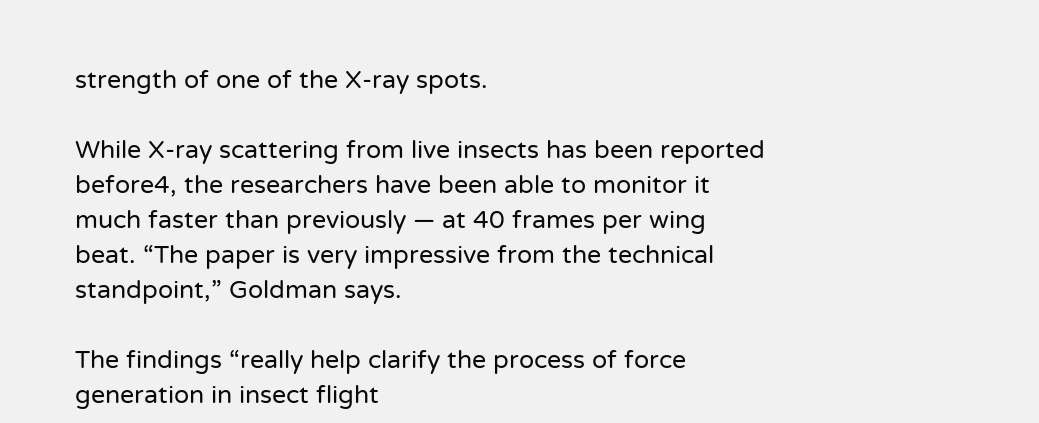strength of one of the X-ray spots.

While X-ray scattering from live insects has been reported before4, the researchers have been able to monitor it much faster than previously — at 40 frames per wing beat. “The paper is very impressive from the technical standpoint,” Goldman says.

The findings “really help clarify the process of force generation in insect flight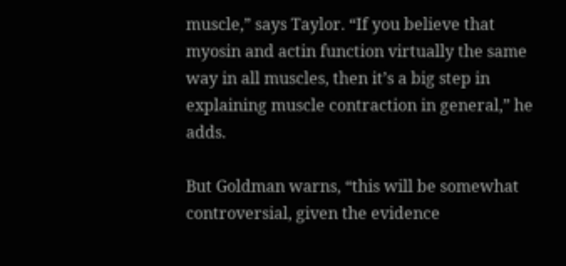muscle,” says Taylor. “If you believe that myosin and actin function virtually the same way in all muscles, then it’s a big step in explaining muscle contraction in general,” he adds.

But Goldman warns, “this will be somewhat controversial, given the evidence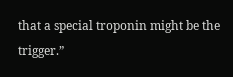that a special troponin might be the trigger.”